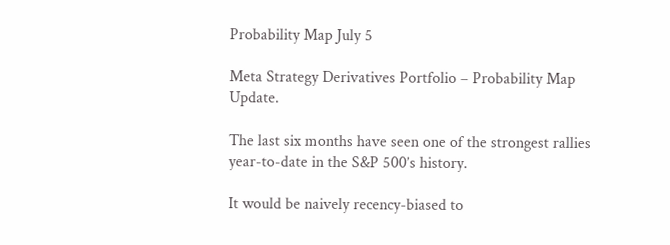Probability Map July 5

Meta Strategy Derivatives Portfolio – Probability Map Update.

The last six months have seen one of the strongest rallies year-to-date in the S&P 500’s history.

It would be naively recency-biased to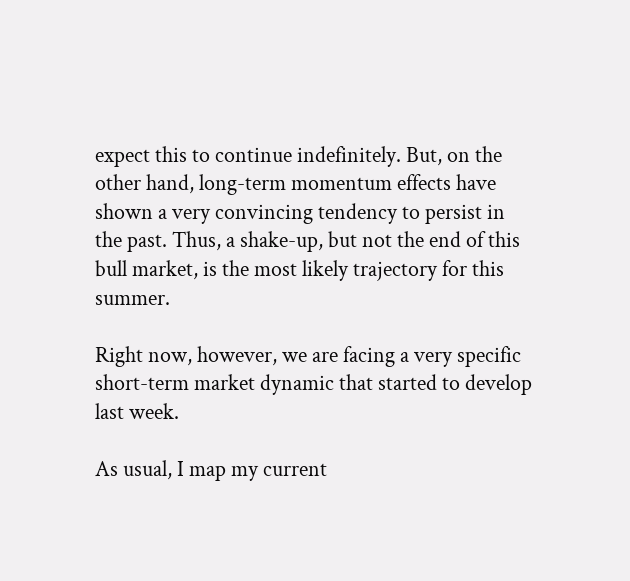expect this to continue indefinitely. But, on the other hand, long-term momentum effects have shown a very convincing tendency to persist in the past. Thus, a shake-up, but not the end of this bull market, is the most likely trajectory for this summer.

Right now, however, we are facing a very specific short-term market dynamic that started to develop last week.

As usual, I map my current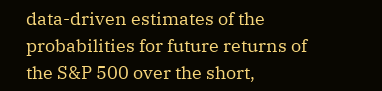data-driven estimates of the probabilities for future returns of the S&P 500 over the short,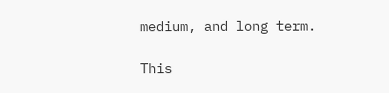medium, and long term.

This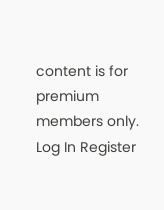content is for premium members only.
Log In Register